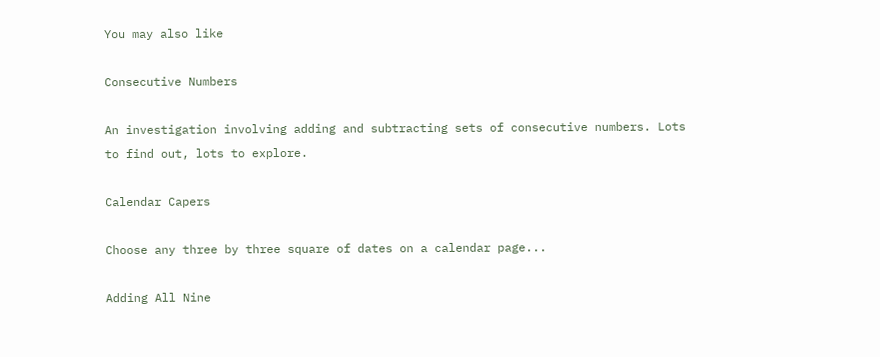You may also like

Consecutive Numbers

An investigation involving adding and subtracting sets of consecutive numbers. Lots to find out, lots to explore.

Calendar Capers

Choose any three by three square of dates on a calendar page...

Adding All Nine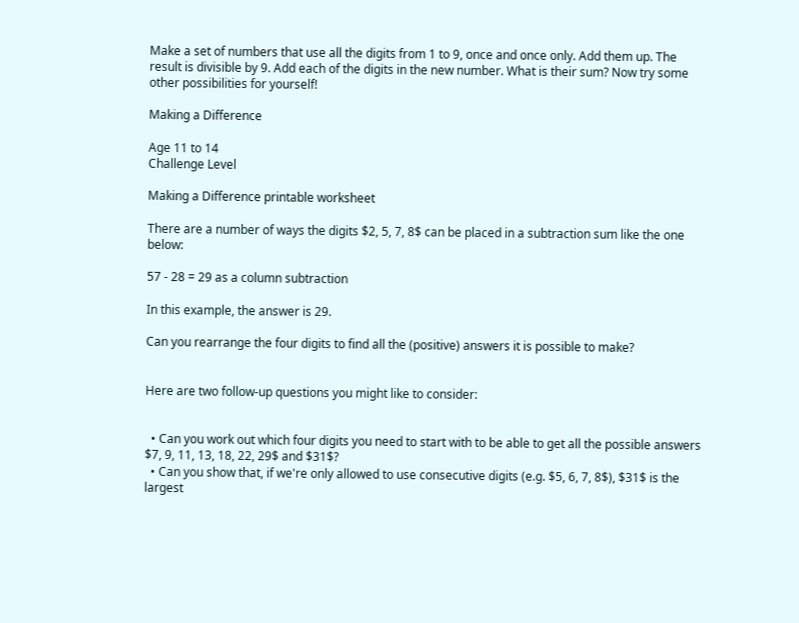Make a set of numbers that use all the digits from 1 to 9, once and once only. Add them up. The result is divisible by 9. Add each of the digits in the new number. What is their sum? Now try some other possibilities for yourself!

Making a Difference

Age 11 to 14
Challenge Level

Making a Difference printable worksheet

There are a number of ways the digits $2, 5, 7, 8$ can be placed in a subtraction sum like the one below:

57 - 28 = 29 as a column subtraction

In this example, the answer is 29.

Can you rearrange the four digits to find all the (positive) answers it is possible to make?


Here are two follow-up questions you might like to consider:


  • Can you work out which four digits you need to start with to be able to get all the possible answers $7, 9, 11, 13, 18, 22, 29$ and $31$?
  • Can you show that, if we're only allowed to use consecutive digits (e.g. $5, 6, 7, 8$), $31$ is the largest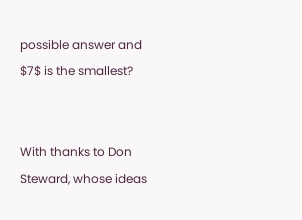possible answer and $7$ is the smallest?


With thanks to Don Steward, whose ideas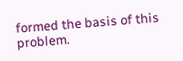formed the basis of this problem.